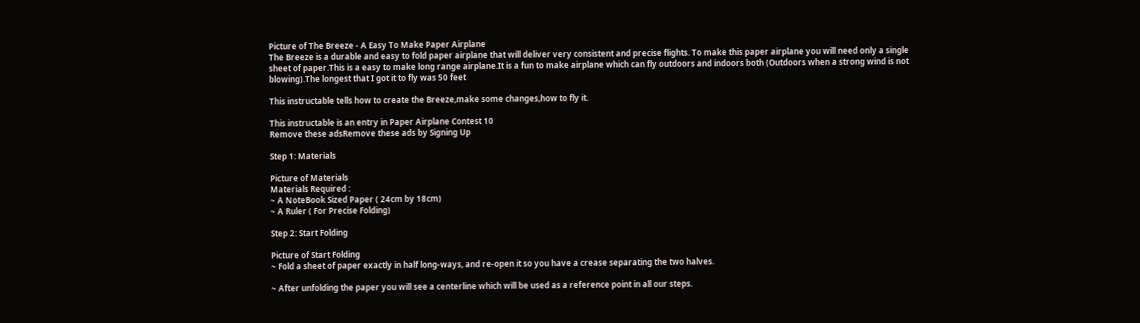Picture of The Breeze - A Easy To Make Paper Airplane
The Breeze is a durable and easy to fold paper airplane that will deliver very consistent and precise flights. To make this paper airplane you will need only a single sheet of paper.This is a easy to make long range airplane.It is a fun to make airplane which can fly outdoors and indoors both (Outdoors when a strong wind is not blowing).The longest that I got it to fly was 50 feet

This instructable tells how to create the Breeze,make some changes,how to fly it.

This instructable is an entry in Paper Airplane Contest 10
Remove these adsRemove these ads by Signing Up

Step 1: Materials

Picture of Materials
Materials Required :
~ A NoteBook Sized Paper ( 24cm by 18cm)
~ A Ruler ( For Precise Folding)

Step 2: Start Folding

Picture of Start Folding
~ Fold a sheet of paper exactly in half long-ways, and re-open it so you have a crease separating the two halves.

~ After unfolding the paper you will see a centerline which will be used as a reference point in all our steps.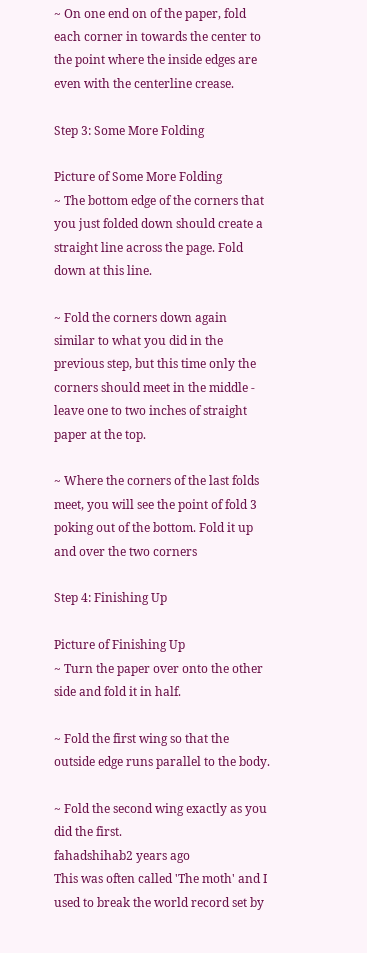~ On one end on of the paper, fold each corner in towards the center to the point where the inside edges are even with the centerline crease.

Step 3: Some More Folding

Picture of Some More Folding
~ The bottom edge of the corners that you just folded down should create a straight line across the page. Fold down at this line.

~ Fold the corners down again similar to what you did in the previous step, but this time only the corners should meet in the middle - leave one to two inches of straight paper at the top.

~ Where the corners of the last folds meet, you will see the point of fold 3 poking out of the bottom. Fold it up and over the two corners

Step 4: Finishing Up

Picture of Finishing Up
~ Turn the paper over onto the other side and fold it in half.

~ Fold the first wing so that the outside edge runs parallel to the body.

~ Fold the second wing exactly as you did the first.
fahadshihab2 years ago
This was often called 'The moth' and I used to break the world record set by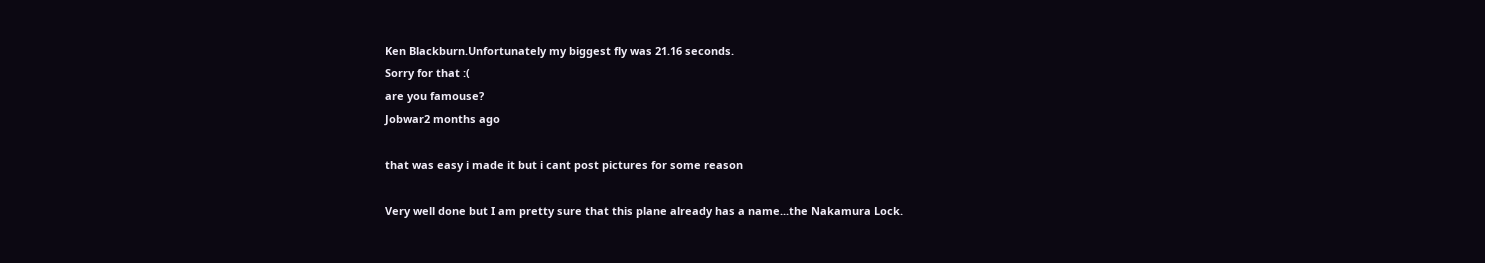Ken Blackburn.Unfortunately my biggest fly was 21.16 seconds.
Sorry for that :(
are you famouse?
Jobwar2 months ago

that was easy i made it but i cant post pictures for some reason

Very well done but I am pretty sure that this plane already has a name...the Nakamura Lock.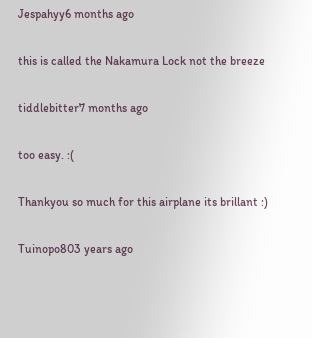Jespahyy6 months ago

this is called the Nakamura Lock not the breeze

tiddlebitter7 months ago

too easy. :(

Thankyou so much for this airplane its brillant :)

Tuinopo803 years ago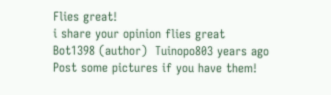Flies great!
i share your opinion flies great
Bot1398 (author)  Tuinopo803 years ago
Post some pictures if you have them!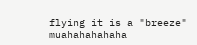flying it is a "breeze" muahahahahaha